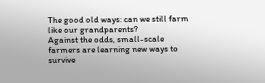The good old ways: can we still farm like our grandparents?
Against the odds, small-scale farmers are learning new ways to survive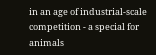in an age of industrial-scale competition - a special for animals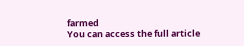farmed
You can access the full article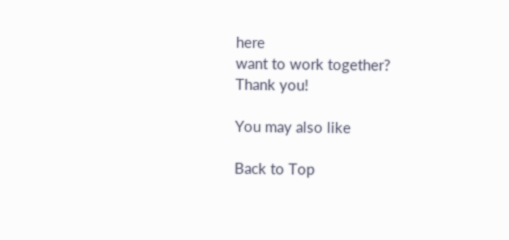here
want to work together?
Thank you!

You may also like

Back to Top